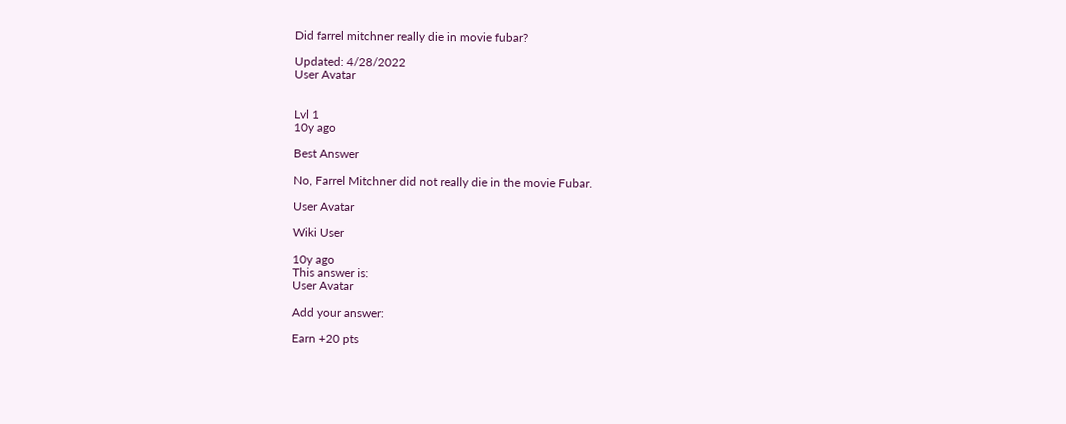Did farrel mitchner really die in movie fubar?

Updated: 4/28/2022
User Avatar


Lvl 1
10y ago

Best Answer

No, Farrel Mitchner did not really die in the movie Fubar.

User Avatar

Wiki User

10y ago
This answer is:
User Avatar

Add your answer:

Earn +20 pts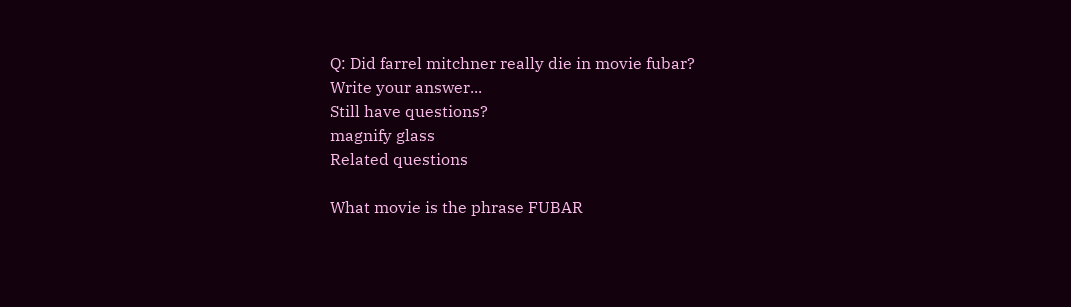Q: Did farrel mitchner really die in movie fubar?
Write your answer...
Still have questions?
magnify glass
Related questions

What movie is the phrase FUBAR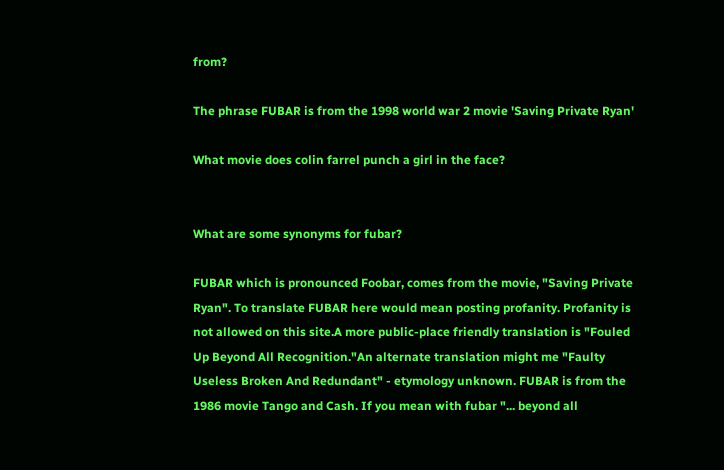from?

The phrase FUBAR is from the 1998 world war 2 movie 'Saving Private Ryan'

What movie does colin farrel punch a girl in the face?


What are some synonyms for fubar?

FUBAR which is pronounced Foobar, comes from the movie, "Saving Private Ryan". To translate FUBAR here would mean posting profanity. Profanity is not allowed on this site.A more public-place friendly translation is "Fouled Up Beyond All Recognition."An alternate translation might me "Faulty Useless Broken And Redundant" - etymology unknown. FUBAR is from the 1986 movie Tango and Cash. If you mean with fubar "... beyond all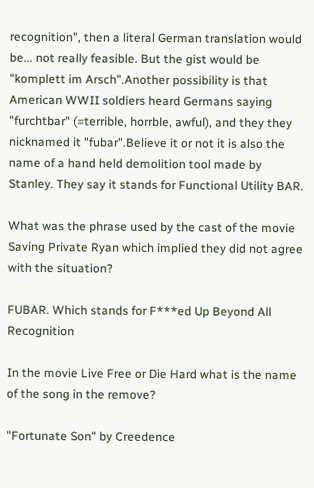recognition", then a literal German translation would be... not really feasible. But the gist would be "komplett im Arsch".Another possibility is that American WWII soldiers heard Germans saying "furchtbar" (=terrible, horrble, awful), and they they nicknamed it "fubar".Believe it or not it is also the name of a hand held demolition tool made by Stanley. They say it stands for Functional Utility BAR.

What was the phrase used by the cast of the movie Saving Private Ryan which implied they did not agree with the situation?

FUBAR. Which stands for F***ed Up Beyond All Recognition

In the movie Live Free or Die Hard what is the name of the song in the remove?

"Fortunate Son" by Creedence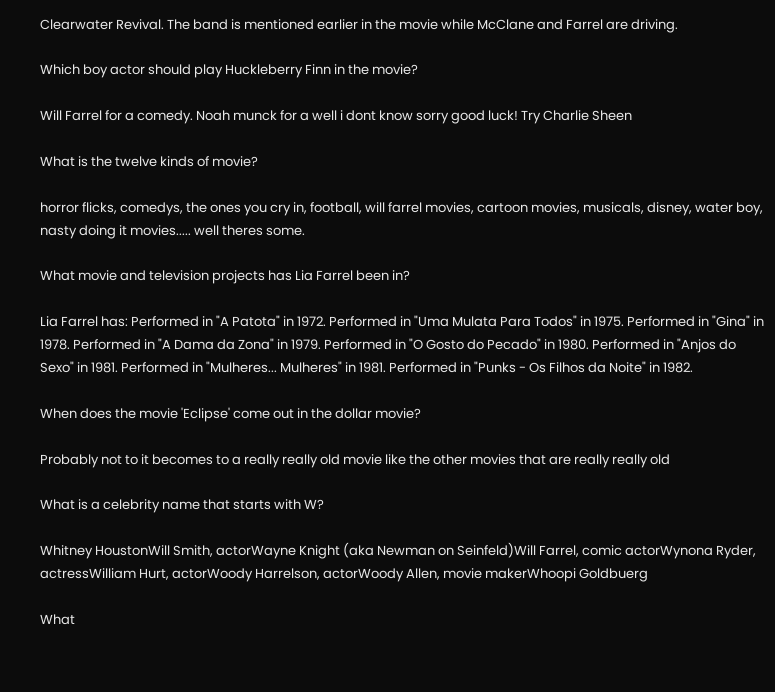Clearwater Revival. The band is mentioned earlier in the movie while McClane and Farrel are driving.

Which boy actor should play Huckleberry Finn in the movie?

Will Farrel for a comedy. Noah munck for a well i dont know sorry good luck! Try Charlie Sheen

What is the twelve kinds of movie?

horror flicks, comedys, the ones you cry in, football, will farrel movies, cartoon movies, musicals, disney, water boy, nasty doing it movies..... well theres some.

What movie and television projects has Lia Farrel been in?

Lia Farrel has: Performed in "A Patota" in 1972. Performed in "Uma Mulata Para Todos" in 1975. Performed in "Gina" in 1978. Performed in "A Dama da Zona" in 1979. Performed in "O Gosto do Pecado" in 1980. Performed in "Anjos do Sexo" in 1981. Performed in "Mulheres... Mulheres" in 1981. Performed in "Punks - Os Filhos da Noite" in 1982.

When does the movie 'Eclipse' come out in the dollar movie?

Probably not to it becomes to a really really old movie like the other movies that are really really old

What is a celebrity name that starts with W?

Whitney HoustonWill Smith, actorWayne Knight (aka Newman on Seinfeld)Will Farrel, comic actorWynona Ryder, actressWilliam Hurt, actorWoody Harrelson, actorWoody Allen, movie makerWhoopi Goldbuerg

What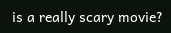is a really scary movie?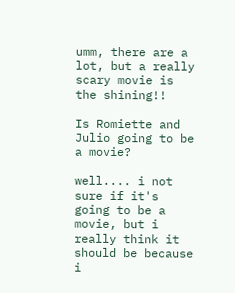umm, there are a lot, but a really scary movie is the shining!!

Is Romiette and Julio going to be a movie?

well.... i not sure if it's going to be a movie, but i really think it should be because i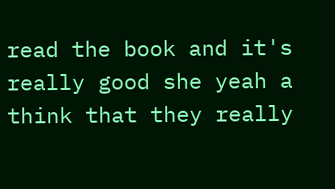read the book and it's really good she yeah a think that they really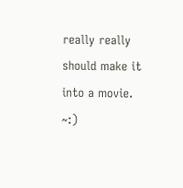really really should make it into a movie. ~:)